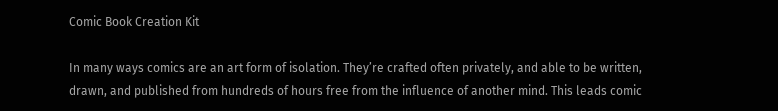Comic Book Creation Kit

In many ways comics are an art form of isolation. They’re crafted often privately, and able to be written, drawn, and published from hundreds of hours free from the influence of another mind. This leads comic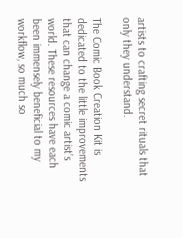artists to crafting secret rituals that only they understand.

The Comic Book Creation Kit is dedicated to the little improvements that can change a comic artist’s world. These resources have each been immensely beneficial to my workflow, so much so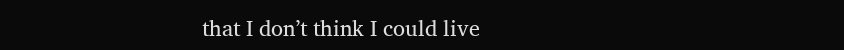that I don’t think I could live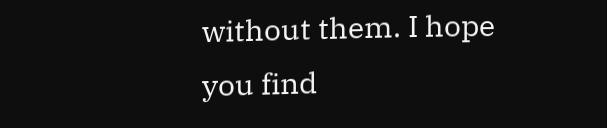without them. I hope you find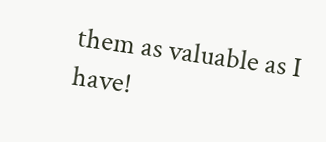them as valuable as I have!